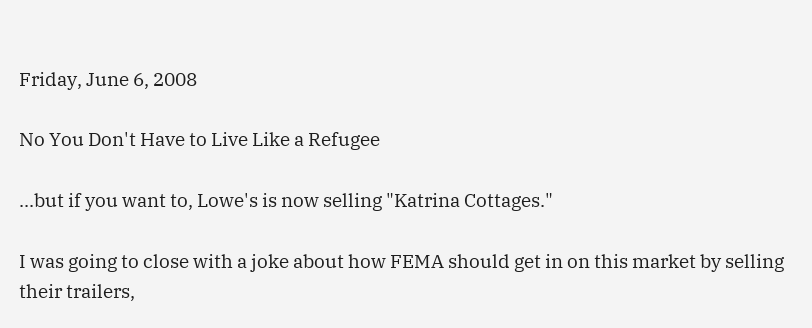Friday, June 6, 2008

No You Don't Have to Live Like a Refugee

...but if you want to, Lowe's is now selling "Katrina Cottages."

I was going to close with a joke about how FEMA should get in on this market by selling their trailers,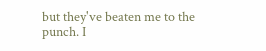but they've beaten me to the punch. I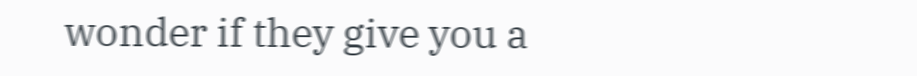wonder if they give you a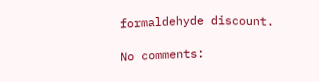formaldehyde discount.

No comments: